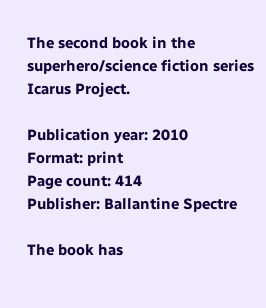The second book in the superhero/science fiction series Icarus Project.

Publication year: 2010
Format: print
Page count: 414
Publisher: Ballantine Spectre

The book has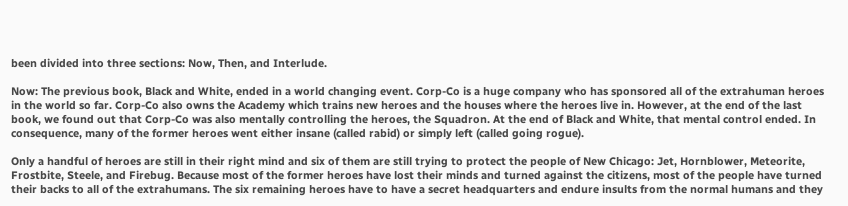been divided into three sections: Now, Then, and Interlude.

Now: The previous book, Black and White, ended in a world changing event. Corp-Co is a huge company who has sponsored all of the extrahuman heroes in the world so far. Corp-Co also owns the Academy which trains new heroes and the houses where the heroes live in. However, at the end of the last book, we found out that Corp-Co was also mentally controlling the heroes, the Squadron. At the end of Black and White, that mental control ended. In consequence, many of the former heroes went either insane (called rabid) or simply left (called going rogue).

Only a handful of heroes are still in their right mind and six of them are still trying to protect the people of New Chicago: Jet, Hornblower, Meteorite, Frostbite, Steele, and Firebug. Because most of the former heroes have lost their minds and turned against the citizens, most of the people have turned their backs to all of the extrahumans. The six remaining heroes have to have a secret headquarters and endure insults from the normal humans and they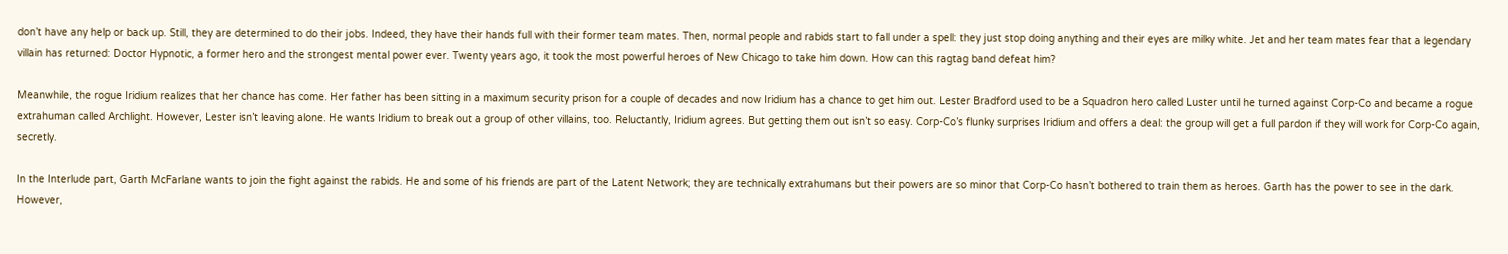don’t have any help or back up. Still, they are determined to do their jobs. Indeed, they have their hands full with their former team mates. Then, normal people and rabids start to fall under a spell: they just stop doing anything and their eyes are milky white. Jet and her team mates fear that a legendary villain has returned: Doctor Hypnotic, a former hero and the strongest mental power ever. Twenty years ago, it took the most powerful heroes of New Chicago to take him down. How can this ragtag band defeat him?

Meanwhile, the rogue Iridium realizes that her chance has come. Her father has been sitting in a maximum security prison for a couple of decades and now Iridium has a chance to get him out. Lester Bradford used to be a Squadron hero called Luster until he turned against Corp-Co and became a rogue extrahuman called Archlight. However, Lester isn’t leaving alone. He wants Iridium to break out a group of other villains, too. Reluctantly, Iridium agrees. But getting them out isn’t so easy. Corp-Co’s flunky surprises Iridium and offers a deal: the group will get a full pardon if they will work for Corp-Co again, secretly.

In the Interlude part, Garth McFarlane wants to join the fight against the rabids. He and some of his friends are part of the Latent Network; they are technically extrahumans but their powers are so minor that Corp-Co hasn’t bothered to train them as heroes. Garth has the power to see in the dark. However,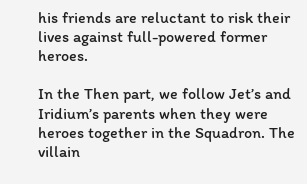his friends are reluctant to risk their lives against full-powered former heroes.

In the Then part, we follow Jet’s and Iridium’s parents when they were heroes together in the Squadron. The villain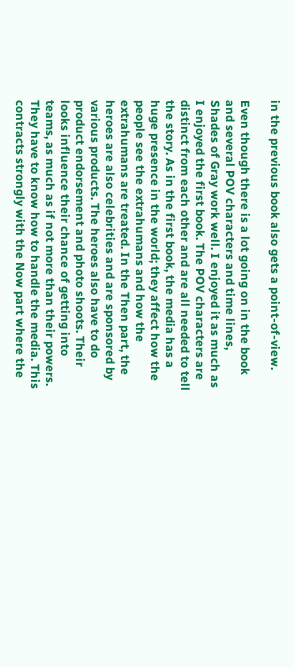in the previous book also gets a point-of-view.

Even though there is a lot going on in the book and several POV characters and time lines, Shades of Gray work well. I enjoyed it as much as I enjoyed the first book. The POV characters are distinct from each other and are all needed to tell the story. As in the first book, the media has a huge presence in the world; they affect how the people see the extrahumans and how the extrahumans are treated. In the Then part, the heroes are also celebrities and are sponsored by various products. The heroes also have to do product endorsement and photo shoots. Their looks influence their chance of getting into teams, as much as if not more than their powers. They have to know how to handle the media. This contracts strongly with the Now part where the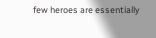few heroes are essentially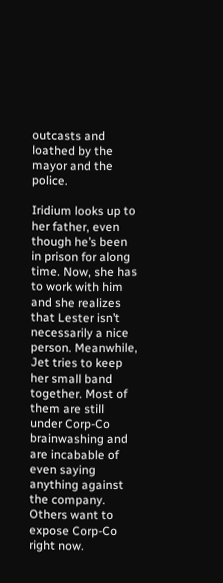outcasts and loathed by the mayor and the police.

Iridium looks up to her father, even though he’s been in prison for along time. Now, she has to work with him and she realizes that Lester isn’t necessarily a nice person. Meanwhile, Jet tries to keep her small band together. Most of them are still under Corp-Co brainwashing and are incabable of even saying anything against the company. Others want to expose Corp-Co right now.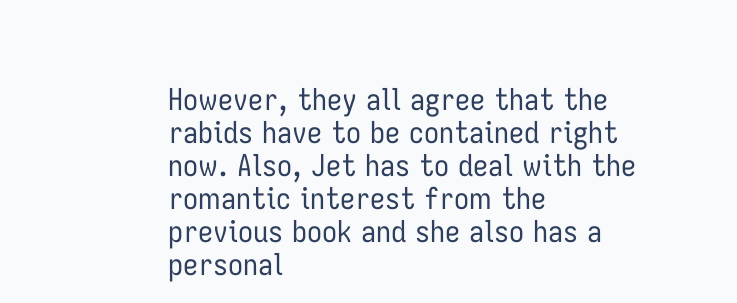However, they all agree that the rabids have to be contained right now. Also, Jet has to deal with the romantic interest from the previous book and she also has a personal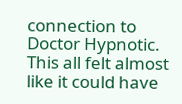connection to Doctor Hypnotic. This all felt almost like it could have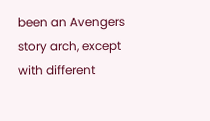been an Avengers story arch, except with different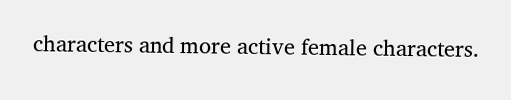characters and more active female characters.